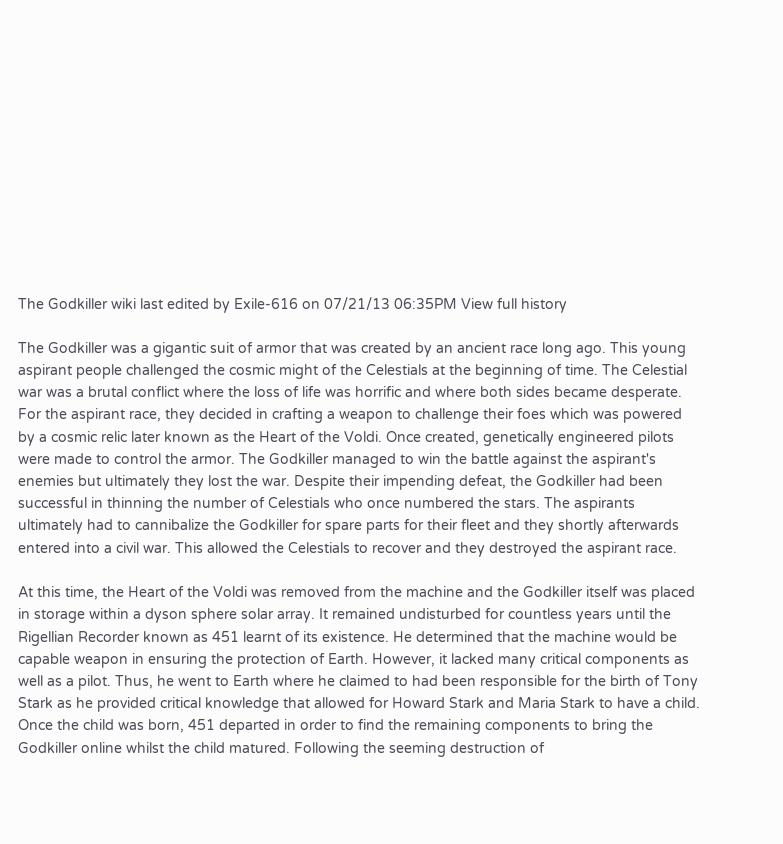The Godkiller wiki last edited by Exile-616 on 07/21/13 06:35PM View full history

The Godkiller was a gigantic suit of armor that was created by an ancient race long ago. This young aspirant people challenged the cosmic might of the Celestials at the beginning of time. The Celestial war was a brutal conflict where the loss of life was horrific and where both sides became desperate. For the aspirant race, they decided in crafting a weapon to challenge their foes which was powered by a cosmic relic later known as the Heart of the Voldi. Once created, genetically engineered pilots were made to control the armor. The Godkiller managed to win the battle against the aspirant's enemies but ultimately they lost the war. Despite their impending defeat, the Godkiller had been successful in thinning the number of Celestials who once numbered the stars. The aspirants ultimately had to cannibalize the Godkiller for spare parts for their fleet and they shortly afterwards entered into a civil war. This allowed the Celestials to recover and they destroyed the aspirant race.

At this time, the Heart of the Voldi was removed from the machine and the Godkiller itself was placed in storage within a dyson sphere solar array. It remained undisturbed for countless years until the Rigellian Recorder known as 451 learnt of its existence. He determined that the machine would be capable weapon in ensuring the protection of Earth. However, it lacked many critical components as well as a pilot. Thus, he went to Earth where he claimed to had been responsible for the birth of Tony Stark as he provided critical knowledge that allowed for Howard Stark and Maria Stark to have a child. Once the child was born, 451 departed in order to find the remaining components to bring the Godkiller online whilst the child matured. Following the seeming destruction of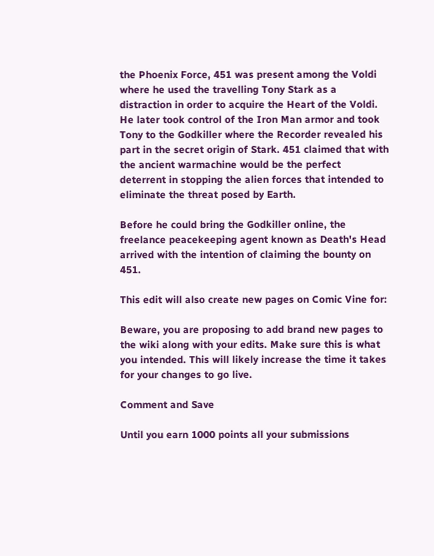the Phoenix Force, 451 was present among the Voldi where he used the travelling Tony Stark as a distraction in order to acquire the Heart of the Voldi. He later took control of the Iron Man armor and took Tony to the Godkiller where the Recorder revealed his part in the secret origin of Stark. 451 claimed that with the ancient warmachine would be the perfect deterrent in stopping the alien forces that intended to eliminate the threat posed by Earth.

Before he could bring the Godkiller online, the freelance peacekeeping agent known as Death's Head arrived with the intention of claiming the bounty on 451.

This edit will also create new pages on Comic Vine for:

Beware, you are proposing to add brand new pages to the wiki along with your edits. Make sure this is what you intended. This will likely increase the time it takes for your changes to go live.

Comment and Save

Until you earn 1000 points all your submissions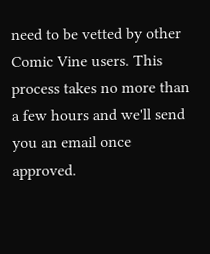need to be vetted by other Comic Vine users. This process takes no more than a few hours and we'll send you an email once approved.